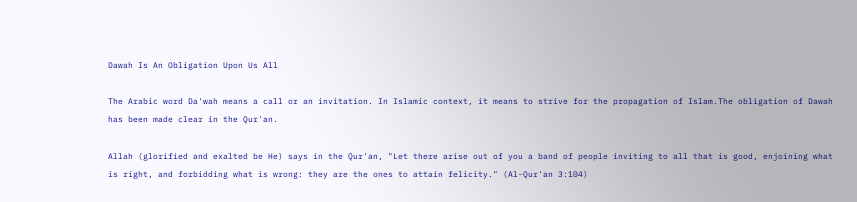Dawah Is An Obligation Upon Us All

The Arabic word Da'wah means a call or an invitation. In Islamic context, it means to strive for the propagation of Islam.The obligation of Dawah has been made clear in the Qur'an.

Allah (glorified and exalted be He) says in the Qur'an, "Let there arise out of you a band of people inviting to all that is good, enjoining what is right, and forbidding what is wrong: they are the ones to attain felicity." (Al-Qur'an 3:104)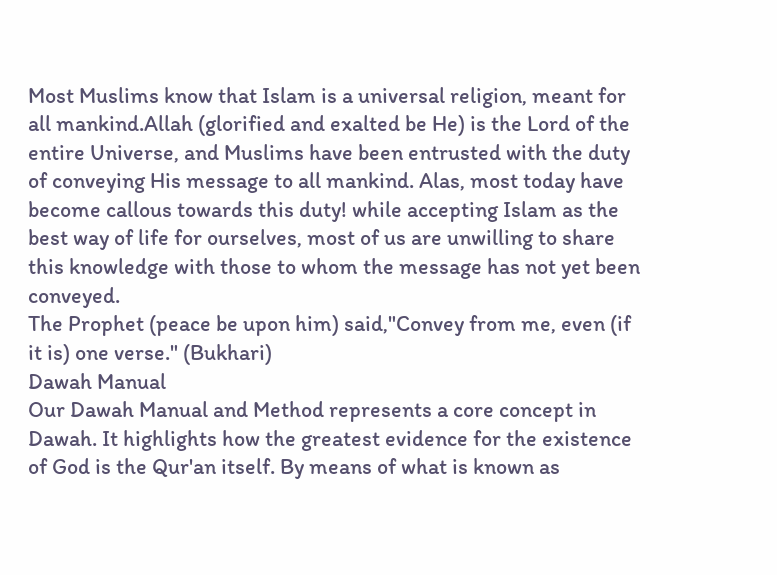Most Muslims know that Islam is a universal religion, meant for all mankind.Allah (glorified and exalted be He) is the Lord of the entire Universe, and Muslims have been entrusted with the duty of conveying His message to all mankind. Alas, most today have become callous towards this duty! while accepting Islam as the best way of life for ourselves, most of us are unwilling to share this knowledge with those to whom the message has not yet been conveyed.
The Prophet (peace be upon him) said,"Convey from me, even (if it is) one verse." (Bukhari)
Dawah Manual
Our Dawah Manual and Method represents a core concept in Dawah. It highlights how the greatest evidence for the existence of God is the Qur'an itself. By means of what is known as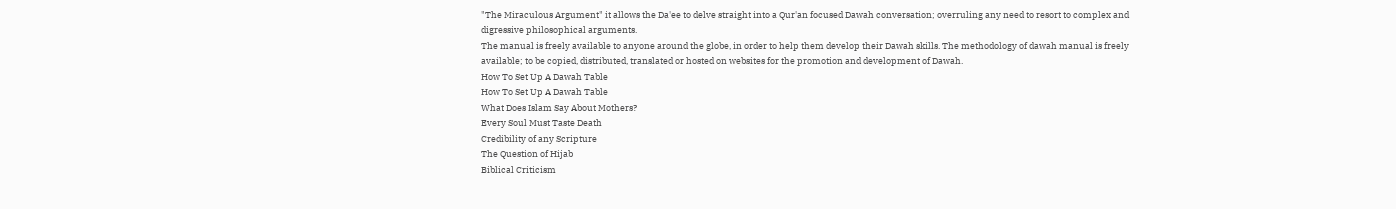"The Miraculous Argument" it allows the Da'ee to delve straight into a Qur'an focused Dawah conversation; overruling any need to resort to complex and digressive philosophical arguments.
The manual is freely available to anyone around the globe, in order to help them develop their Dawah skills. The methodology of dawah manual is freely available; to be copied, distributed, translated or hosted on websites for the promotion and development of Dawah.
How To Set Up A Dawah Table
How To Set Up A Dawah Table
What Does Islam Say About Mothers?
Every Soul Must Taste Death
Credibility of any Scripture
The Question of Hijab
Biblical Criticism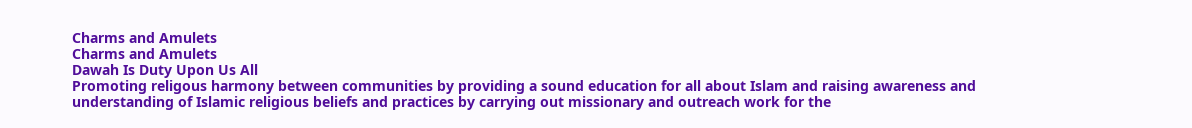Charms and Amulets
Charms and Amulets
Dawah Is Duty Upon Us All
Promoting religous harmony between communities by providing a sound education for all about Islam and raising awareness and understanding of Islamic religious beliefs and practices by carrying out missionary and outreach work for the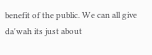benefit of the public. We can all give da'wah its just about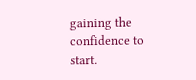gaining the confidence to start.